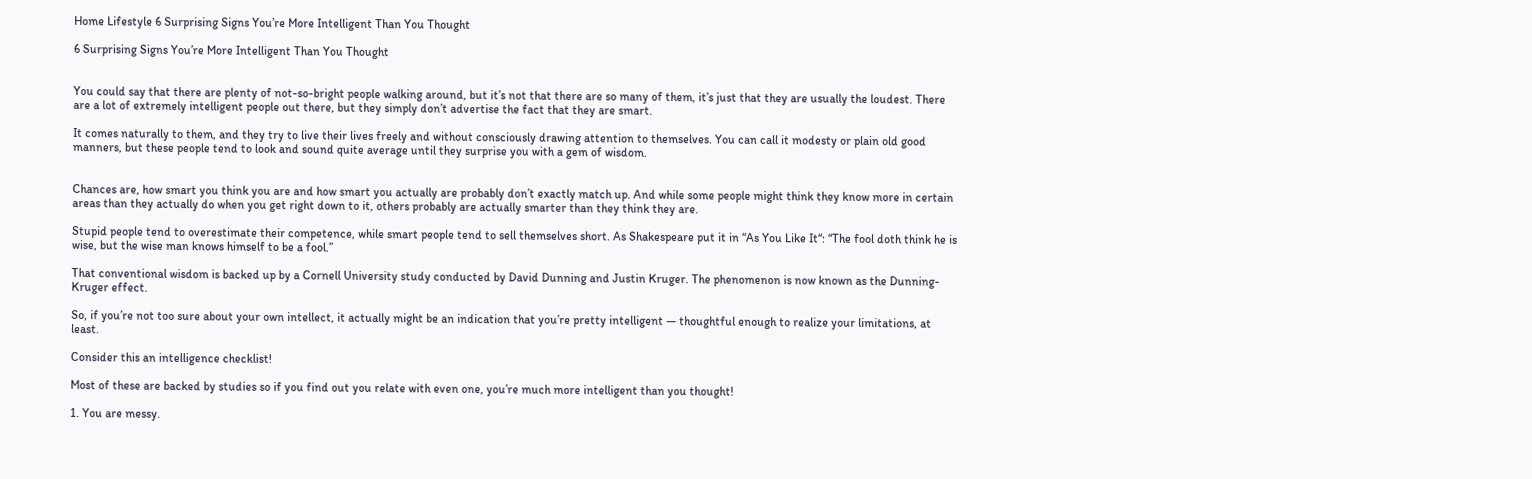Home Lifestyle 6 Surprising Signs You’re More Intelligent Than You Thought

6 Surprising Signs You’re More Intelligent Than You Thought


You could say that there are plenty of not-so-bright people walking around, but it’s not that there are so many of them, it’s just that they are usually the loudest. There are a lot of extremely intelligent people out there, but they simply don’t advertise the fact that they are smart.

It comes naturally to them, and they try to live their lives freely and without consciously drawing attention to themselves. You can call it modesty or plain old good manners, but these people tend to look and sound quite average until they surprise you with a gem of wisdom.


Chances are, how smart you think you are and how smart you actually are probably don’t exactly match up. And while some people might think they know more in certain areas than they actually do when you get right down to it, others probably are actually smarter than they think they are.

Stupid people tend to overestimate their competence, while smart people tend to sell themselves short. As Shakespeare put it in “As You Like It“: “The fool doth think he is wise, but the wise man knows himself to be a fool.”

That conventional wisdom is backed up by a Cornell University study conducted by David Dunning and Justin Kruger. The phenomenon is now known as the Dunning-Kruger effect.

So, if you’re not too sure about your own intellect, it actually might be an indication that you’re pretty intelligent — thoughtful enough to realize your limitations, at least.

Consider this an intelligence checklist!

Most of these are backed by studies so if you find out you relate with even one, you’re much more intelligent than you thought!

1. You are messy.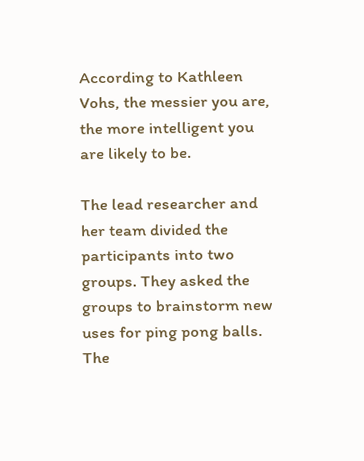According to Kathleen Vohs, the messier you are, the more intelligent you are likely to be.

The lead researcher and her team divided the participants into two groups. They asked the groups to brainstorm new uses for ping pong balls. The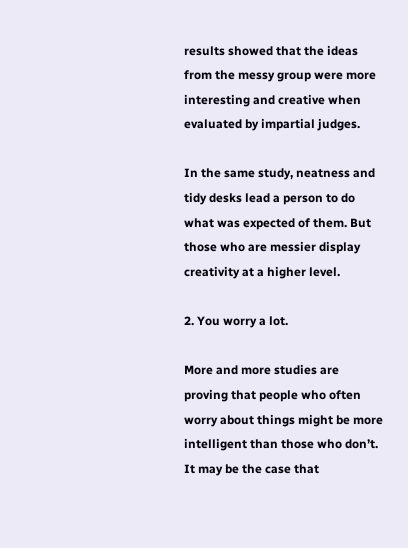results showed that the ideas from the messy group were more interesting and creative when evaluated by impartial judges.

In the same study, neatness and tidy desks lead a person to do what was expected of them. But those who are messier display creativity at a higher level.

2. You worry a lot.

More and more studies are proving that people who often worry about things might be more intelligent than those who don’t. It may be the case that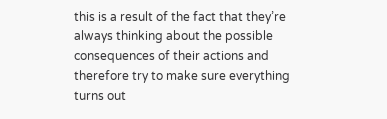this is a result of the fact that they’re always thinking about the possible consequences of their actions and therefore try to make sure everything turns out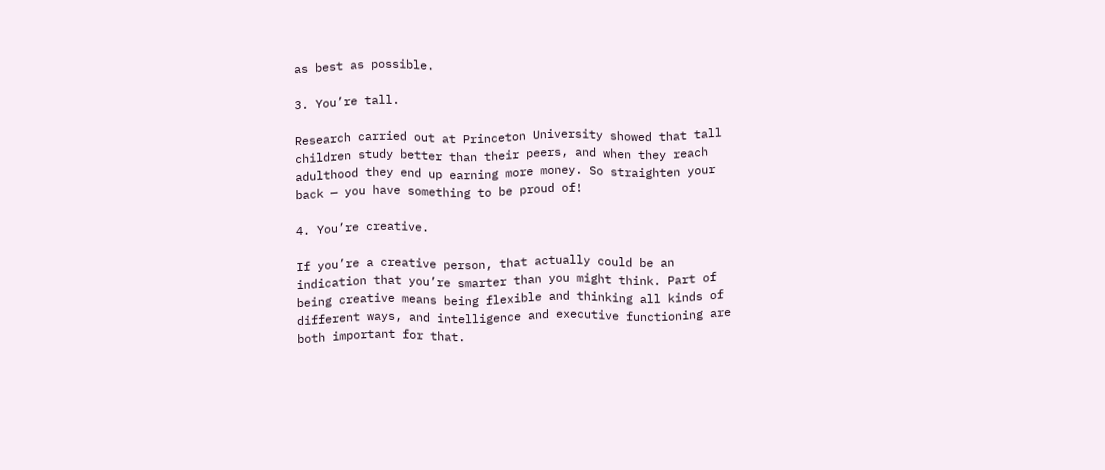as best as possible.

3. You’re tall.

Research carried out at Princeton University showed that tall children study better than their peers, and when they reach adulthood they end up earning more money. So straighten your back — you have something to be proud of!

4. You’re creative.

If you’re a creative person, that actually could be an indication that you’re smarter than you might think. Part of being creative means being flexible and thinking all kinds of different ways, and intelligence and executive functioning are both important for that.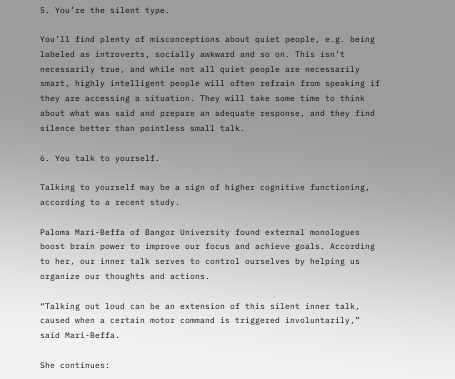5. You’re the silent type.

You’ll find plenty of misconceptions about quiet people, e.g. being labeled as introverts, socially awkward and so on. This isn’t necessarily true, and while not all quiet people are necessarily smart, highly intelligent people will often refrain from speaking if they are accessing a situation. They will take some time to think about what was said and prepare an adequate response, and they find silence better than pointless small talk.

6. You talk to yourself.

Talking to yourself may be a sign of higher cognitive functioning, according to a recent study.

Paloma Mari-Beffa of Bangor University found external monologues boost brain power to improve our focus and achieve goals. According to her, our inner talk serves to control ourselves by helping us organize our thoughts and actions.

“Talking out loud can be an extension of this silent inner talk, caused when a certain motor command is triggered involuntarily,” said Mari-Beffa.

She continues: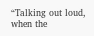“Talking out loud, when the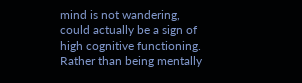mind is not wandering, could actually be a sign of high cognitive functioning. Rather than being mentally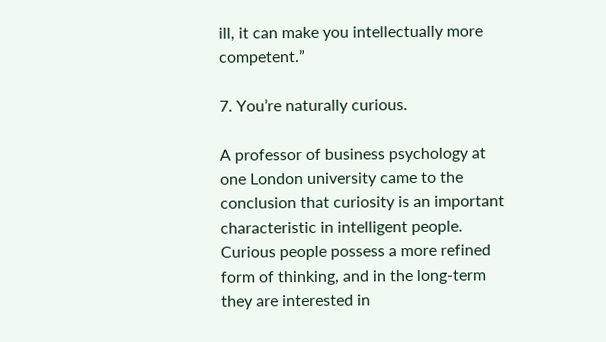ill, it can make you intellectually more competent.”

7. You’re naturally curious.

A professor of business psychology at one London university came to the conclusion that curiosity is an important characteristic in intelligent people. Curious people possess a more refined form of thinking, and in the long-term they are interested in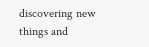discovering new things and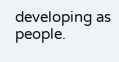developing as people.